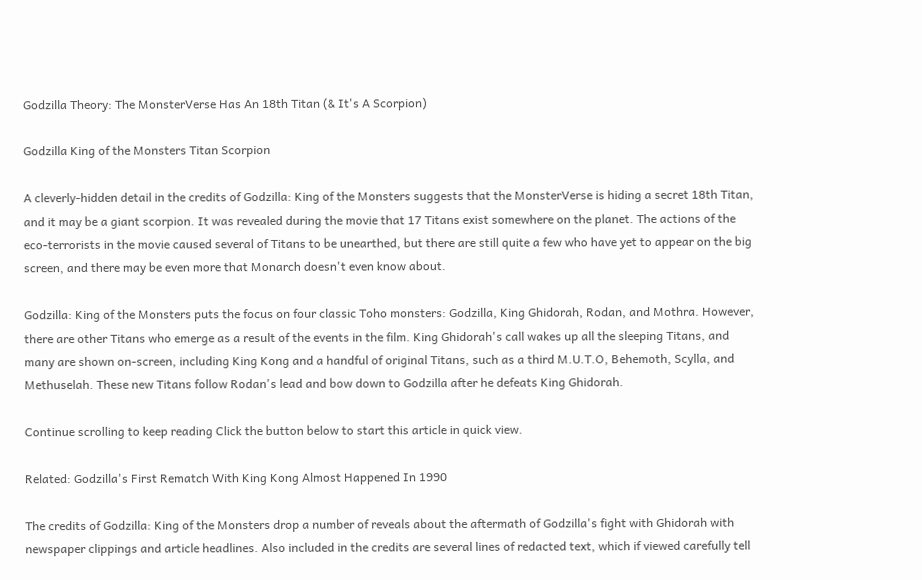Godzilla Theory: The MonsterVerse Has An 18th Titan (& It's A Scorpion)

Godzilla King of the Monsters Titan Scorpion

A cleverly-hidden detail in the credits of Godzilla: King of the Monsters suggests that the MonsterVerse is hiding a secret 18th Titan, and it may be a giant scorpion. It was revealed during the movie that 17 Titans exist somewhere on the planet. The actions of the eco-terrorists in the movie caused several of Titans to be unearthed, but there are still quite a few who have yet to appear on the big screen, and there may be even more that Monarch doesn't even know about.

Godzilla: King of the Monsters puts the focus on four classic Toho monsters: Godzilla, King Ghidorah, Rodan, and Mothra. However, there are other Titans who emerge as a result of the events in the film. King Ghidorah's call wakes up all the sleeping Titans, and many are shown on-screen, including King Kong and a handful of original Titans, such as a third M.U.T.O, Behemoth, Scylla, and Methuselah. These new Titans follow Rodan's lead and bow down to Godzilla after he defeats King Ghidorah.

Continue scrolling to keep reading Click the button below to start this article in quick view.

Related: Godzilla's First Rematch With King Kong Almost Happened In 1990

The credits of Godzilla: King of the Monsters drop a number of reveals about the aftermath of Godzilla's fight with Ghidorah with newspaper clippings and article headlines. Also included in the credits are several lines of redacted text, which if viewed carefully tell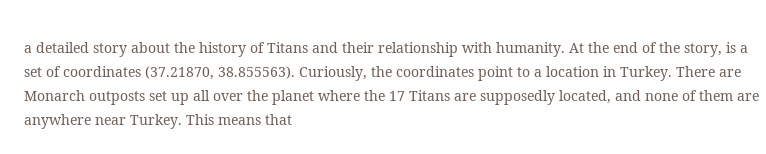a detailed story about the history of Titans and their relationship with humanity. At the end of the story, is a set of coordinates (37.21870, 38.855563). Curiously, the coordinates point to a location in Turkey. There are Monarch outposts set up all over the planet where the 17 Titans are supposedly located, and none of them are anywhere near Turkey. This means that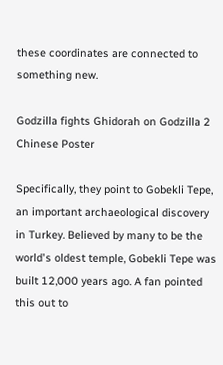these coordinates are connected to something new.

Godzilla fights Ghidorah on Godzilla 2 Chinese Poster

Specifically, they point to Gobekli Tepe, an important archaeological discovery in Turkey. Believed by many to be the world's oldest temple, Gobekli Tepe was built 12,000 years ago. A fan pointed this out to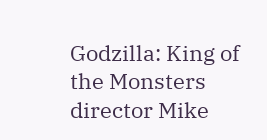Godzilla: King of the Monsters director Mike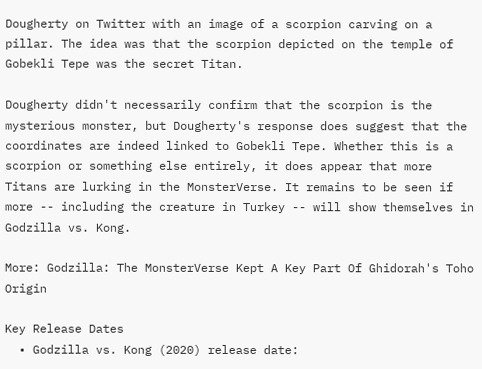Dougherty on Twitter with an image of a scorpion carving on a pillar. The idea was that the scorpion depicted on the temple of Gobekli Tepe was the secret Titan.

Dougherty didn't necessarily confirm that the scorpion is the mysterious monster, but Dougherty's response does suggest that the coordinates are indeed linked to Gobekli Tepe. Whether this is a scorpion or something else entirely, it does appear that more Titans are lurking in the MonsterVerse. It remains to be seen if more -- including the creature in Turkey -- will show themselves in Godzilla vs. Kong.

More: Godzilla: The MonsterVerse Kept A Key Part Of Ghidorah's Toho Origin

Key Release Dates
  • Godzilla vs. Kong (2020) release date: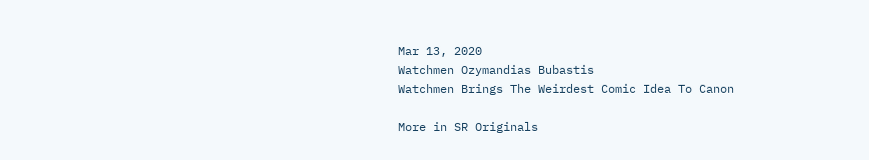Mar 13, 2020
Watchmen Ozymandias Bubastis
Watchmen Brings The Weirdest Comic Idea To Canon

More in SR Originals